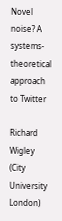Novel noise? A systems-theoretical approach to Twitter

Richard Wigley (City University London)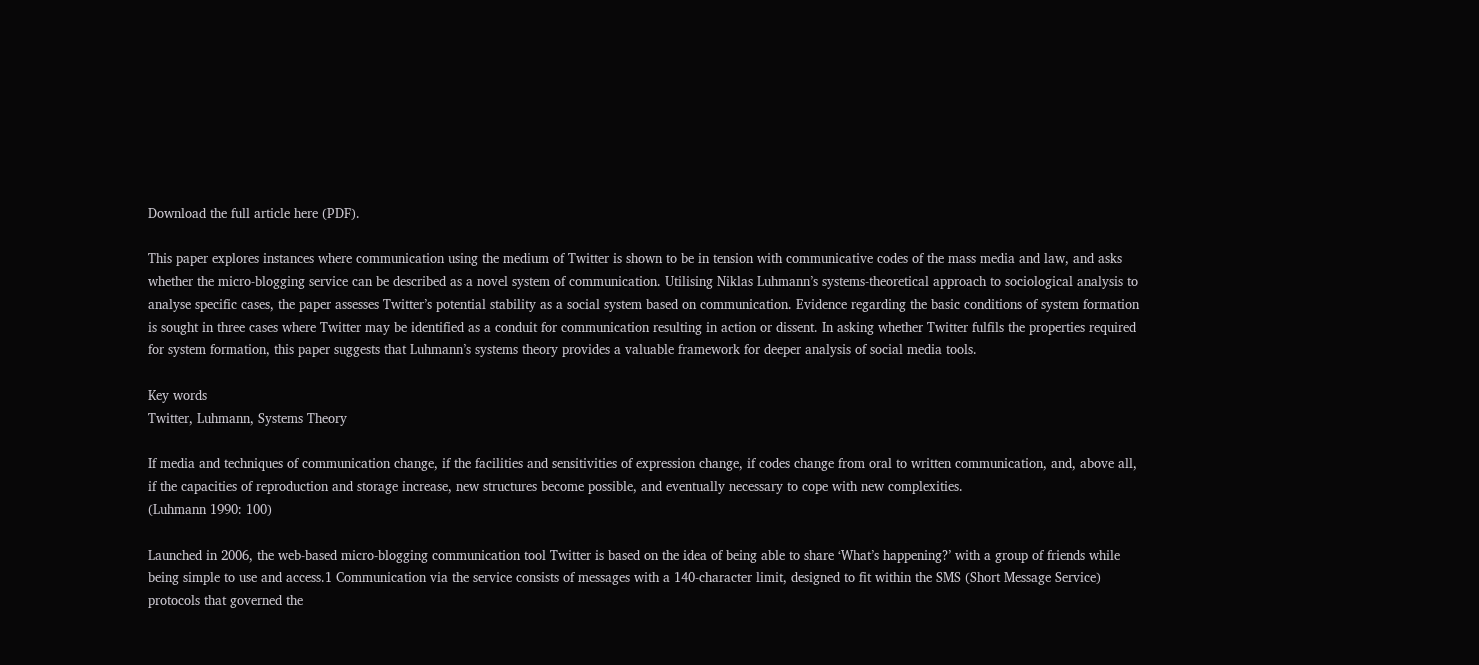Download the full article here (PDF).

This paper explores instances where communication using the medium of Twitter is shown to be in tension with communicative codes of the mass media and law, and asks whether the micro-blogging service can be described as a novel system of communication. Utilising Niklas Luhmann’s systems-theoretical approach to sociological analysis to analyse specific cases, the paper assesses Twitter’s potential stability as a social system based on communication. Evidence regarding the basic conditions of system formation is sought in three cases where Twitter may be identified as a conduit for communication resulting in action or dissent. In asking whether Twitter fulfils the properties required for system formation, this paper suggests that Luhmann’s systems theory provides a valuable framework for deeper analysis of social media tools.

Key words
Twitter, Luhmann, Systems Theory

If media and techniques of communication change, if the facilities and sensitivities of expression change, if codes change from oral to written communication, and, above all, if the capacities of reproduction and storage increase, new structures become possible, and eventually necessary to cope with new complexities.
(Luhmann 1990: 100)

Launched in 2006, the web-based micro-blogging communication tool Twitter is based on the idea of being able to share ‘What’s happening?’ with a group of friends while being simple to use and access.1 Communication via the service consists of messages with a 140-character limit, designed to fit within the SMS (Short Message Service) protocols that governed the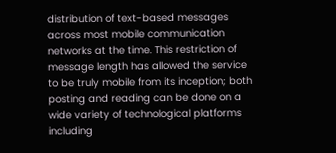distribution of text-based messages across most mobile communication networks at the time. This restriction of message length has allowed the service to be truly mobile from its inception; both posting and reading can be done on a wide variety of technological platforms including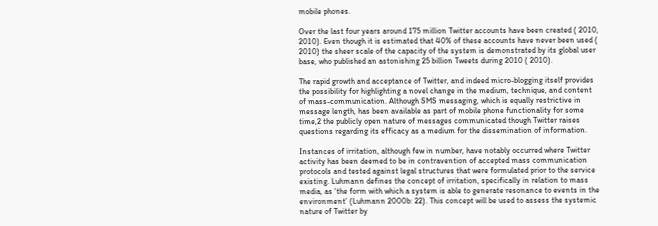mobile phones.

Over the last four years around 175 million Twitter accounts have been created ( 2010, 2010). Even though it is estimated that 40% of these accounts have never been used ( 2010) the sheer scale of the capacity of the system is demonstrated by its global user base, who published an astonishing 25 billion Tweets during 2010 ( 2010).

The rapid growth and acceptance of Twitter, and indeed micro-blogging itself provides the possibility for highlighting a novel change in the medium, technique, and content of mass-communication. Although SMS messaging, which is equally restrictive in message length, has been available as part of mobile phone functionality for some time,2 the publicly open nature of messages communicated though Twitter raises questions regarding its efficacy as a medium for the dissemination of information.

Instances of irritation, although few in number, have notably occurred where Twitter activity has been deemed to be in contravention of accepted mass communication protocols and tested against legal structures that were formulated prior to the service existing. Luhmann defines the concept of irritation, specifically in relation to mass media, as ‘the form with which a system is able to generate resonance to events in the environment’ (Luhmann 2000b: 22). This concept will be used to assess the systemic nature of Twitter by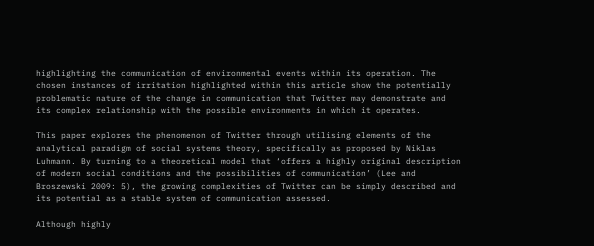highlighting the communication of environmental events within its operation. The chosen instances of irritation highlighted within this article show the potentially problematic nature of the change in communication that Twitter may demonstrate and its complex relationship with the possible environments in which it operates.

This paper explores the phenomenon of Twitter through utilising elements of the analytical paradigm of social systems theory, specifically as proposed by Niklas Luhmann. By turning to a theoretical model that ‘offers a highly original description of modern social conditions and the possibilities of communication’ (Lee and Broszewski 2009: 5), the growing complexities of Twitter can be simply described and its potential as a stable system of communication assessed.

Although highly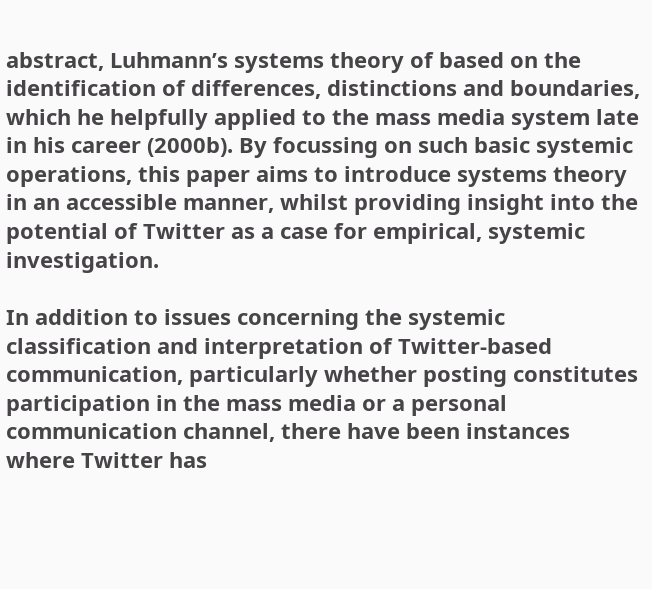abstract, Luhmann’s systems theory of based on the identification of differences, distinctions and boundaries, which he helpfully applied to the mass media system late in his career (2000b). By focussing on such basic systemic operations, this paper aims to introduce systems theory in an accessible manner, whilst providing insight into the potential of Twitter as a case for empirical, systemic investigation.

In addition to issues concerning the systemic classification and interpretation of Twitter-based communication, particularly whether posting constitutes participation in the mass media or a personal communication channel, there have been instances where Twitter has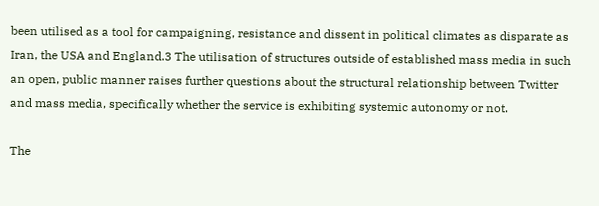been utilised as a tool for campaigning, resistance and dissent in political climates as disparate as Iran, the USA and England.3 The utilisation of structures outside of established mass media in such an open, public manner raises further questions about the structural relationship between Twitter and mass media, specifically whether the service is exhibiting systemic autonomy or not.

The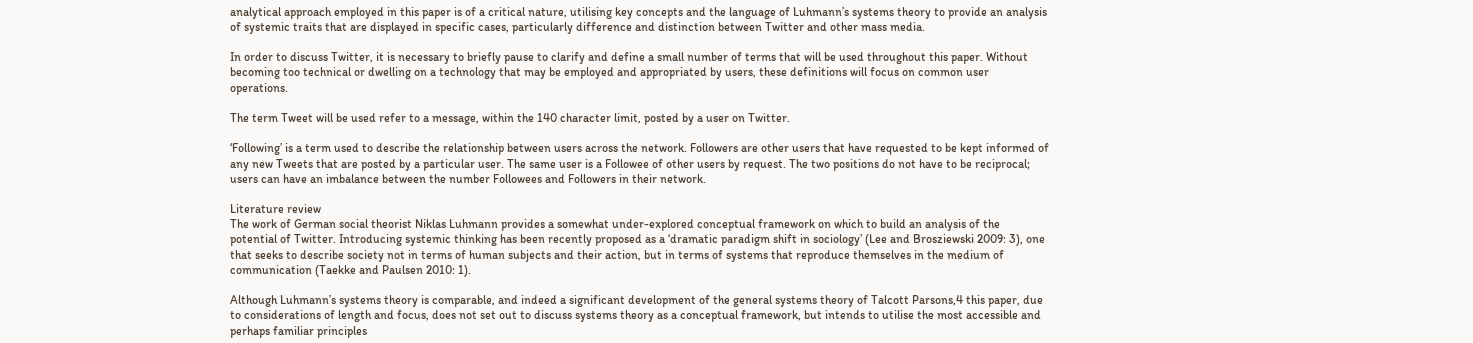analytical approach employed in this paper is of a critical nature, utilising key concepts and the language of Luhmann’s systems theory to provide an analysis of systemic traits that are displayed in specific cases, particularly difference and distinction between Twitter and other mass media.

In order to discuss Twitter, it is necessary to briefly pause to clarify and define a small number of terms that will be used throughout this paper. Without becoming too technical or dwelling on a technology that may be employed and appropriated by users, these definitions will focus on common user operations.

The term Tweet will be used refer to a message, within the 140 character limit, posted by a user on Twitter.

‘Following’ is a term used to describe the relationship between users across the network. Followers are other users that have requested to be kept informed of any new Tweets that are posted by a particular user. The same user is a Followee of other users by request. The two positions do not have to be reciprocal; users can have an imbalance between the number Followees and Followers in their network.

Literature review
The work of German social theorist Niklas Luhmann provides a somewhat under-explored conceptual framework on which to build an analysis of the potential of Twitter. Introducing systemic thinking has been recently proposed as a ‘dramatic paradigm shift in sociology’ (Lee and Brosziewski 2009: 3), one that seeks to describe society not in terms of human subjects and their action, but in terms of systems that reproduce themselves in the medium of communication (Taekke and Paulsen 2010: 1).

Although Luhmann’s systems theory is comparable, and indeed a significant development of the general systems theory of Talcott Parsons,4 this paper, due to considerations of length and focus, does not set out to discuss systems theory as a conceptual framework, but intends to utilise the most accessible and perhaps familiar principles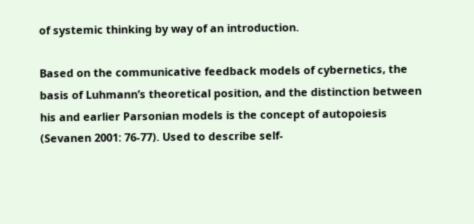of systemic thinking by way of an introduction.

Based on the communicative feedback models of cybernetics, the basis of Luhmann’s theoretical position, and the distinction between his and earlier Parsonian models is the concept of autopoiesis (Sevanen 2001: 76-77). Used to describe self-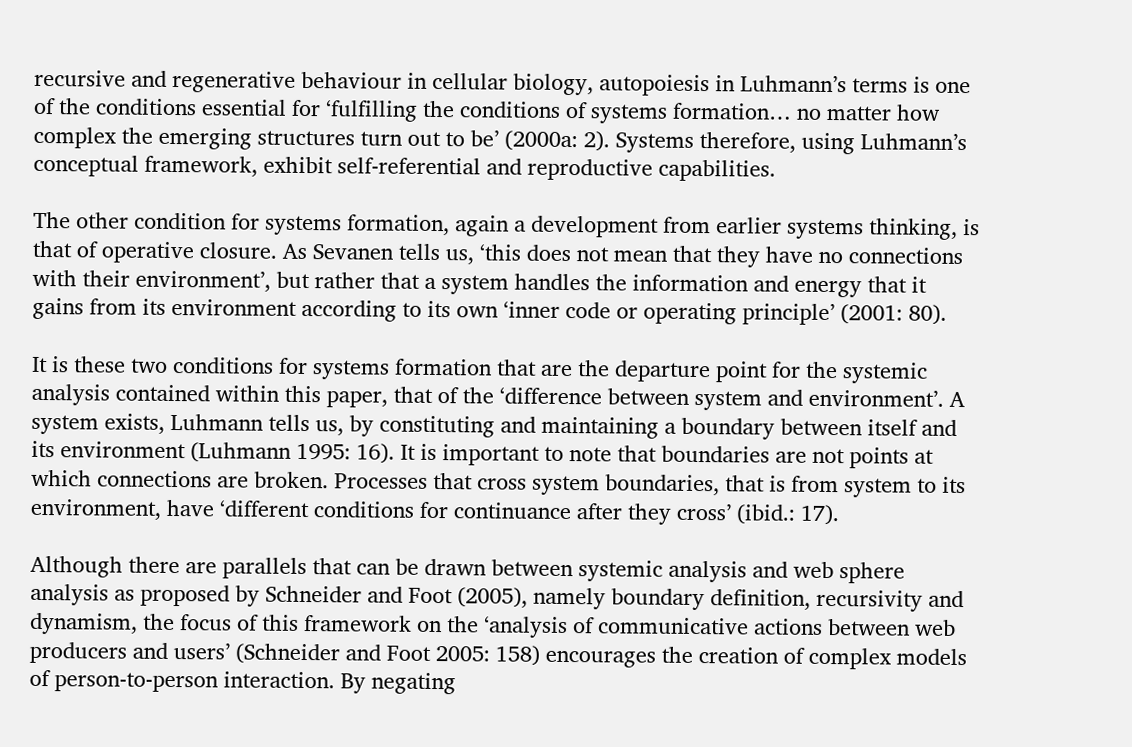recursive and regenerative behaviour in cellular biology, autopoiesis in Luhmann’s terms is one of the conditions essential for ‘fulfilling the conditions of systems formation… no matter how complex the emerging structures turn out to be’ (2000a: 2). Systems therefore, using Luhmann’s conceptual framework, exhibit self-referential and reproductive capabilities.

The other condition for systems formation, again a development from earlier systems thinking, is that of operative closure. As Sevanen tells us, ‘this does not mean that they have no connections with their environment’, but rather that a system handles the information and energy that it gains from its environment according to its own ‘inner code or operating principle’ (2001: 80).

It is these two conditions for systems formation that are the departure point for the systemic analysis contained within this paper, that of the ‘difference between system and environment’. A system exists, Luhmann tells us, by constituting and maintaining a boundary between itself and its environment (Luhmann 1995: 16). It is important to note that boundaries are not points at which connections are broken. Processes that cross system boundaries, that is from system to its environment, have ‘different conditions for continuance after they cross’ (ibid.: 17).

Although there are parallels that can be drawn between systemic analysis and web sphere analysis as proposed by Schneider and Foot (2005), namely boundary definition, recursivity and dynamism, the focus of this framework on the ‘analysis of communicative actions between web producers and users’ (Schneider and Foot 2005: 158) encourages the creation of complex models of person-to-person interaction. By negating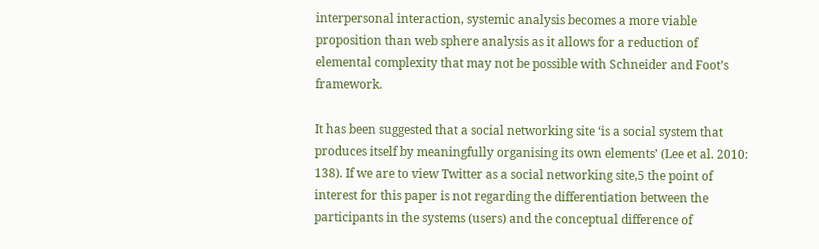interpersonal interaction, systemic analysis becomes a more viable proposition than web sphere analysis as it allows for a reduction of elemental complexity that may not be possible with Schneider and Foot’s framework.

It has been suggested that a social networking site ‘is a social system that produces itself by meaningfully organising its own elements’ (Lee et al. 2010: 138). If we are to view Twitter as a social networking site,5 the point of interest for this paper is not regarding the differentiation between the participants in the systems (users) and the conceptual difference of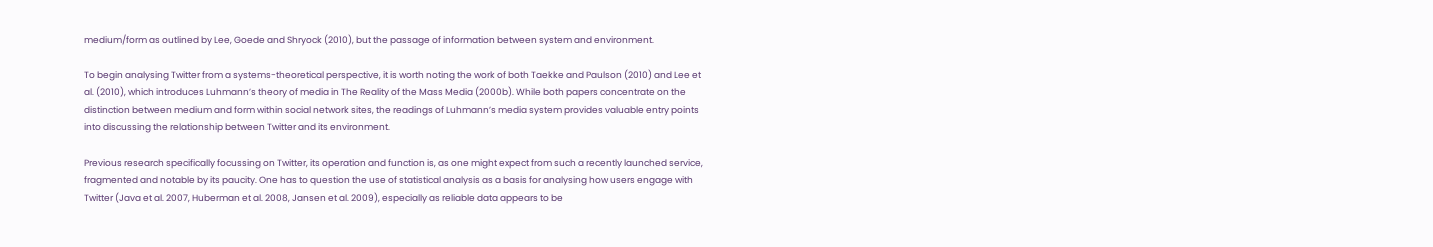medium/form as outlined by Lee, Goede and Shryock (2010), but the passage of information between system and environment.

To begin analysing Twitter from a systems-theoretical perspective, it is worth noting the work of both Taekke and Paulson (2010) and Lee et al. (2010), which introduces Luhmann’s theory of media in The Reality of the Mass Media (2000b). While both papers concentrate on the distinction between medium and form within social network sites, the readings of Luhmann’s media system provides valuable entry points into discussing the relationship between Twitter and its environment.

Previous research specifically focussing on Twitter, its operation and function is, as one might expect from such a recently launched service, fragmented and notable by its paucity. One has to question the use of statistical analysis as a basis for analysing how users engage with Twitter (Java et al. 2007, Huberman et al. 2008, Jansen et al. 2009), especially as reliable data appears to be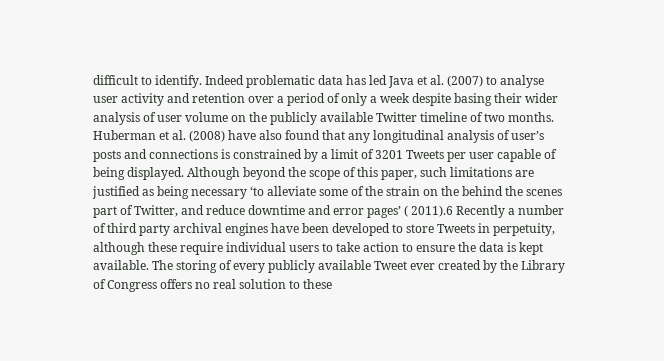difficult to identify. Indeed problematic data has led Java et al. (2007) to analyse user activity and retention over a period of only a week despite basing their wider analysis of user volume on the publicly available Twitter timeline of two months. Huberman et al. (2008) have also found that any longitudinal analysis of user’s posts and connections is constrained by a limit of 3201 Tweets per user capable of being displayed. Although beyond the scope of this paper, such limitations are justified as being necessary ‘to alleviate some of the strain on the behind the scenes part of Twitter, and reduce downtime and error pages’ ( 2011).6 Recently a number of third party archival engines have been developed to store Tweets in perpetuity, although these require individual users to take action to ensure the data is kept available. The storing of every publicly available Tweet ever created by the Library of Congress offers no real solution to these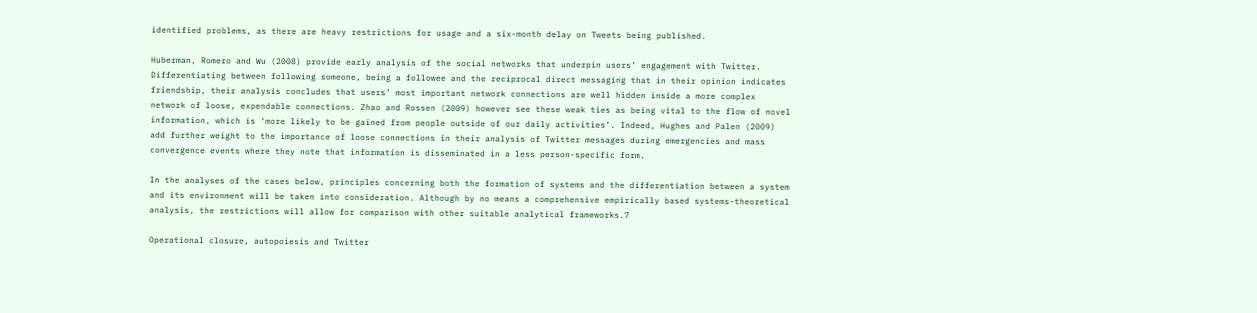identified problems, as there are heavy restrictions for usage and a six-month delay on Tweets being published.

Huberman, Romero and Wu (2008) provide early analysis of the social networks that underpin users’ engagement with Twitter. Differentiating between following someone, being a followee and the reciprocal direct messaging that in their opinion indicates friendship, their analysis concludes that users’ most important network connections are well hidden inside a more complex network of loose, expendable connections. Zhao and Rossen (2009) however see these weak ties as being vital to the flow of novel information, which is ‘more likely to be gained from people outside of our daily activities’. Indeed, Hughes and Palen (2009) add further weight to the importance of loose connections in their analysis of Twitter messages during emergencies and mass convergence events where they note that information is disseminated in a less person-specific form.

In the analyses of the cases below, principles concerning both the formation of systems and the differentiation between a system and its environment will be taken into consideration. Although by no means a comprehensive empirically based systems-theoretical analysis, the restrictions will allow for comparison with other suitable analytical frameworks.7

Operational closure, autopoiesis and Twitter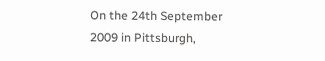On the 24th September 2009 in Pittsburgh,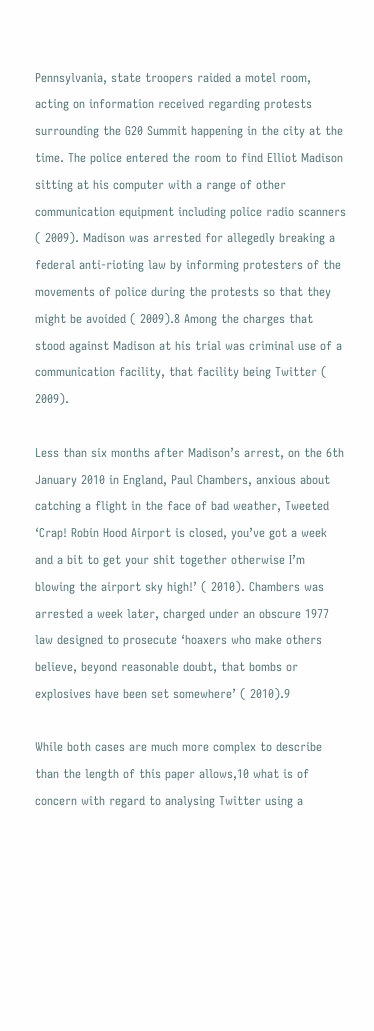Pennsylvania, state troopers raided a motel room, acting on information received regarding protests surrounding the G20 Summit happening in the city at the time. The police entered the room to find Elliot Madison sitting at his computer with a range of other communication equipment including police radio scanners ( 2009). Madison was arrested for allegedly breaking a federal anti-rioting law by informing protesters of the movements of police during the protests so that they might be avoided ( 2009).8 Among the charges that stood against Madison at his trial was criminal use of a communication facility, that facility being Twitter ( 2009).

Less than six months after Madison’s arrest, on the 6th January 2010 in England, Paul Chambers, anxious about catching a flight in the face of bad weather, Tweeted ‘Crap! Robin Hood Airport is closed, you’ve got a week and a bit to get your shit together otherwise I’m blowing the airport sky high!’ ( 2010). Chambers was arrested a week later, charged under an obscure 1977 law designed to prosecute ‘hoaxers who make others believe, beyond reasonable doubt, that bombs or explosives have been set somewhere’ ( 2010).9

While both cases are much more complex to describe than the length of this paper allows,10 what is of concern with regard to analysing Twitter using a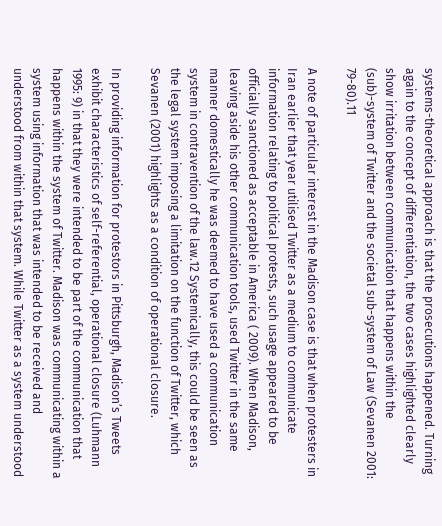systems-theoretical approach is that the prosecutions happened. Turning again to the concept of differentiation, the two cases highlighted clearly show irritation between communication that happens within the (sub)-system of Twitter and the societal sub-system of Law (Sevanen 2001: 79-80).11

A note of particular interest in the Madison case is that when protesters in Iran earlier that year utilised Twitter as a medium to communicate information relating to political protests, such usage appeared to be officially sanctioned as acceptable in America ( 2009). When Madison, leaving aside his other communication tools, used Twitter in the same manner domestically he was deemed to have used a communication system in contravention of the law.12 Systemically, this could be seen as the legal system imposing a limitation on the function of Twitter, which Sevanen (2001) highlights as a condition of operational closure.

In providing information for protestors in Pittsburgh, Madison’s Tweets exhibit characteristics of self-referential, operational closure (Luhmann 1995: 9) in that they were intended to be part of the communication that happens within the system of Twitter. Madison was communicating within a system using information that was intended to be received and understood from within that system. While Twitter as a system understood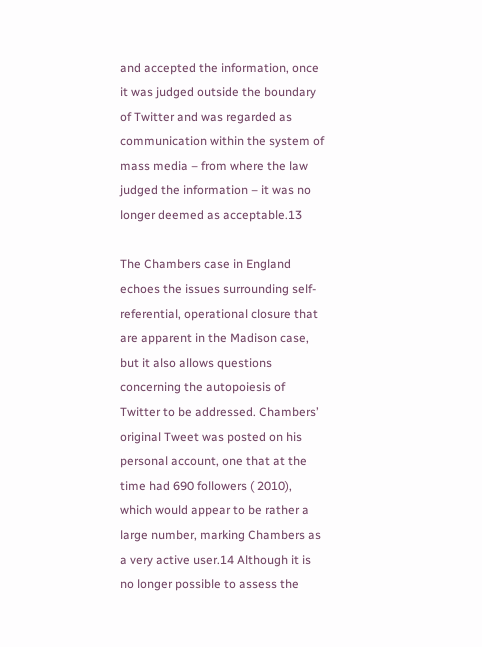and accepted the information, once it was judged outside the boundary of Twitter and was regarded as communication within the system of mass media – from where the law judged the information – it was no longer deemed as acceptable.13

The Chambers case in England echoes the issues surrounding self-referential, operational closure that are apparent in the Madison case, but it also allows questions concerning the autopoiesis of Twitter to be addressed. Chambers’ original Tweet was posted on his personal account, one that at the time had 690 followers ( 2010), which would appear to be rather a large number, marking Chambers as a very active user.14 Although it is no longer possible to assess the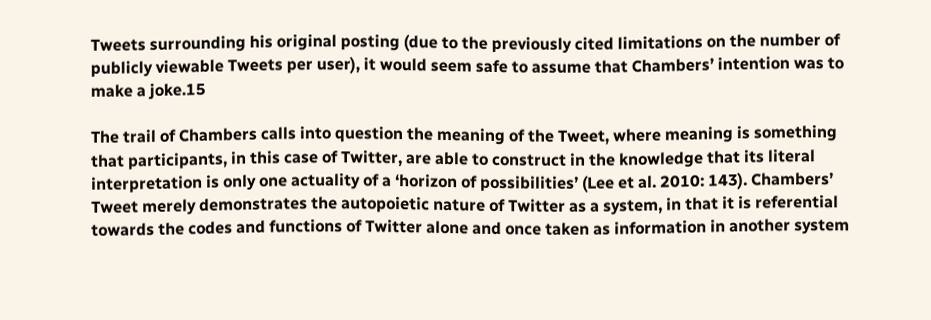Tweets surrounding his original posting (due to the previously cited limitations on the number of publicly viewable Tweets per user), it would seem safe to assume that Chambers’ intention was to make a joke.15

The trail of Chambers calls into question the meaning of the Tweet, where meaning is something that participants, in this case of Twitter, are able to construct in the knowledge that its literal interpretation is only one actuality of a ‘horizon of possibilities’ (Lee et al. 2010: 143). Chambers’ Tweet merely demonstrates the autopoietic nature of Twitter as a system, in that it is referential towards the codes and functions of Twitter alone and once taken as information in another system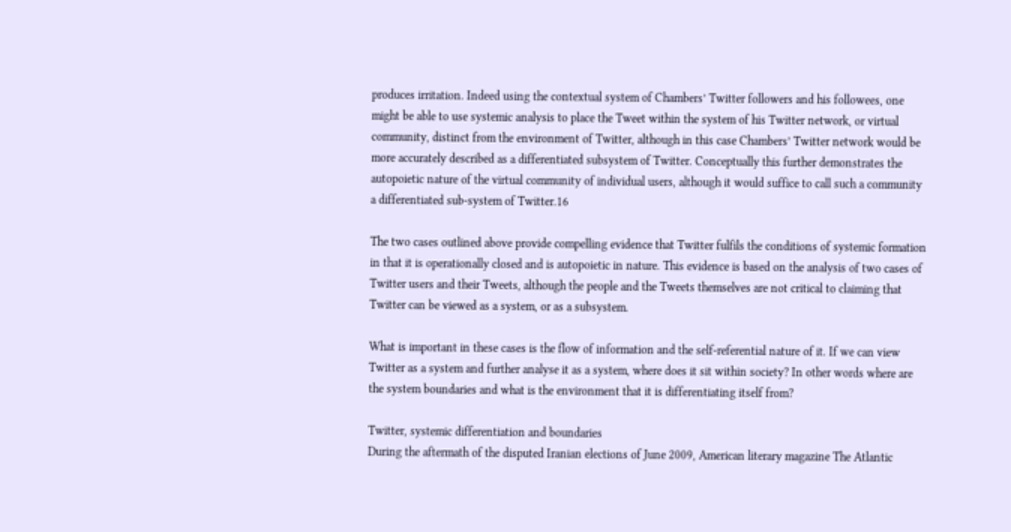produces irritation. Indeed using the contextual system of Chambers’ Twitter followers and his followees, one might be able to use systemic analysis to place the Tweet within the system of his Twitter network, or virtual community, distinct from the environment of Twitter, although in this case Chambers’ Twitter network would be more accurately described as a differentiated subsystem of Twitter. Conceptually this further demonstrates the autopoietic nature of the virtual community of individual users, although it would suffice to call such a community a differentiated sub-system of Twitter.16

The two cases outlined above provide compelling evidence that Twitter fulfils the conditions of systemic formation in that it is operationally closed and is autopoietic in nature. This evidence is based on the analysis of two cases of Twitter users and their Tweets, although the people and the Tweets themselves are not critical to claiming that Twitter can be viewed as a system, or as a subsystem.

What is important in these cases is the flow of information and the self-referential nature of it. If we can view Twitter as a system and further analyse it as a system, where does it sit within society? In other words where are the system boundaries and what is the environment that it is differentiating itself from?

Twitter, systemic differentiation and boundaries
During the aftermath of the disputed Iranian elections of June 2009, American literary magazine The Atlantic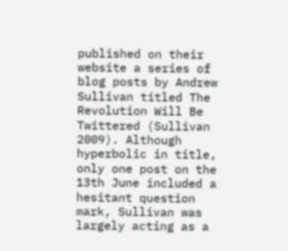published on their website a series of blog posts by Andrew Sullivan titled The Revolution Will Be Twittered (Sullivan 2009). Although hyperbolic in title, only one post on the 13th June included a hesitant question mark, Sullivan was largely acting as a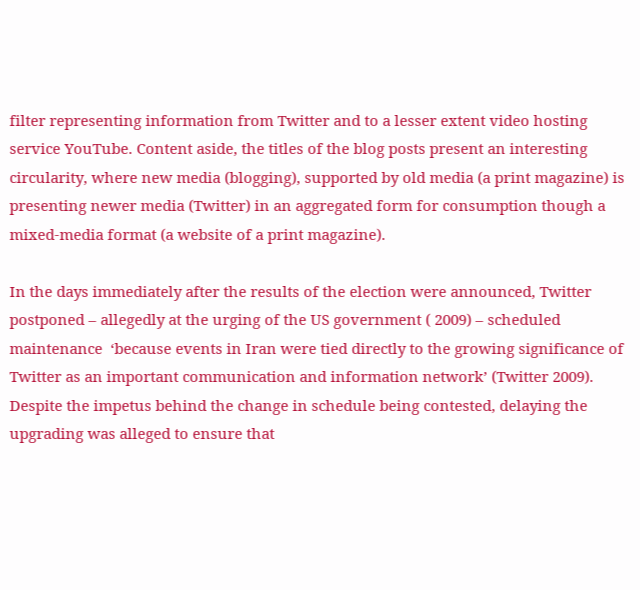filter representing information from Twitter and to a lesser extent video hosting service YouTube. Content aside, the titles of the blog posts present an interesting circularity, where new media (blogging), supported by old media (a print magazine) is presenting newer media (Twitter) in an aggregated form for consumption though a mixed-media format (a website of a print magazine).

In the days immediately after the results of the election were announced, Twitter postponed – allegedly at the urging of the US government ( 2009) – scheduled maintenance  ‘because events in Iran were tied directly to the growing significance of Twitter as an important communication and information network’ (Twitter 2009). Despite the impetus behind the change in schedule being contested, delaying the upgrading was alleged to ensure that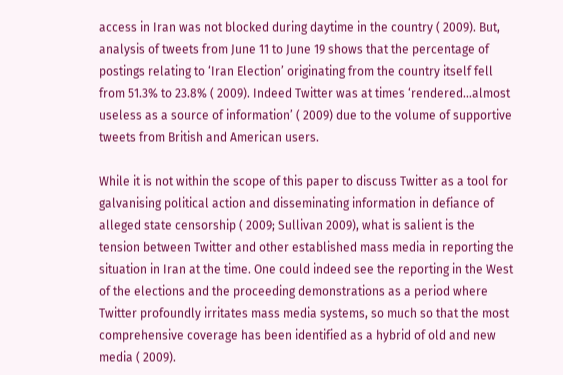access in Iran was not blocked during daytime in the country ( 2009). But, analysis of tweets from June 11 to June 19 shows that the percentage of postings relating to ‘Iran Election’ originating from the country itself fell from 51.3% to 23.8% ( 2009). Indeed Twitter was at times ‘rendered…almost useless as a source of information’ ( 2009) due to the volume of supportive tweets from British and American users.

While it is not within the scope of this paper to discuss Twitter as a tool for galvanising political action and disseminating information in defiance of alleged state censorship ( 2009; Sullivan 2009), what is salient is the tension between Twitter and other established mass media in reporting the situation in Iran at the time. One could indeed see the reporting in the West of the elections and the proceeding demonstrations as a period where Twitter profoundly irritates mass media systems, so much so that the most comprehensive coverage has been identified as a hybrid of old and new media ( 2009).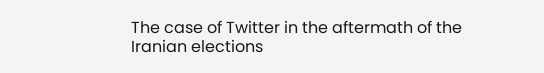The case of Twitter in the aftermath of the Iranian elections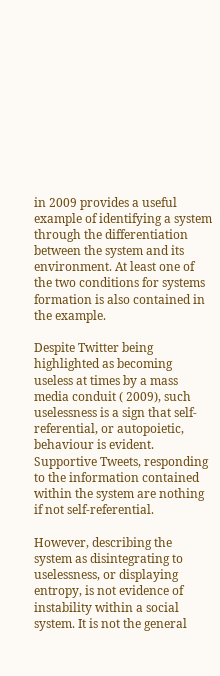in 2009 provides a useful example of identifying a system through the differentiation between the system and its environment. At least one of the two conditions for systems formation is also contained in the example.

Despite Twitter being highlighted as becoming useless at times by a mass media conduit ( 2009), such uselessness is a sign that self-referential, or autopoietic, behaviour is evident. Supportive Tweets, responding to the information contained within the system are nothing if not self-referential.

However, describing the system as disintegrating to uselessness, or displaying entropy, is not evidence of instability within a social system. It is not the general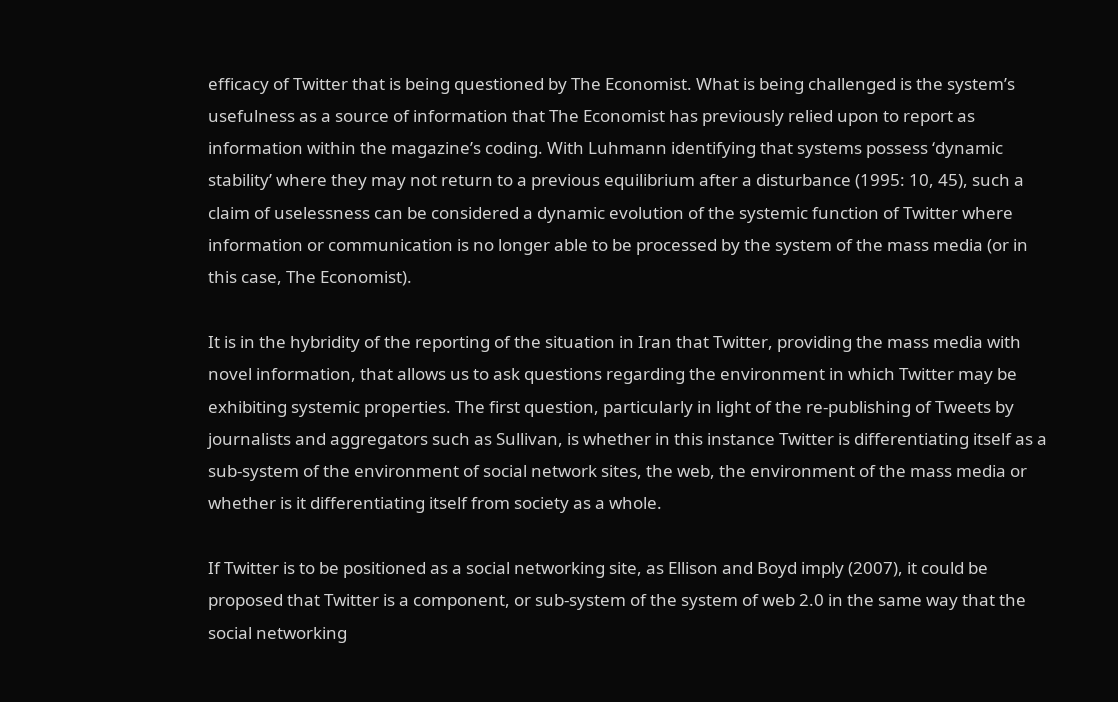efficacy of Twitter that is being questioned by The Economist. What is being challenged is the system’s usefulness as a source of information that The Economist has previously relied upon to report as information within the magazine’s coding. With Luhmann identifying that systems possess ‘dynamic stability’ where they may not return to a previous equilibrium after a disturbance (1995: 10, 45), such a claim of uselessness can be considered a dynamic evolution of the systemic function of Twitter where information or communication is no longer able to be processed by the system of the mass media (or in this case, The Economist).

It is in the hybridity of the reporting of the situation in Iran that Twitter, providing the mass media with novel information, that allows us to ask questions regarding the environment in which Twitter may be exhibiting systemic properties. The first question, particularly in light of the re-publishing of Tweets by journalists and aggregators such as Sullivan, is whether in this instance Twitter is differentiating itself as a sub-system of the environment of social network sites, the web, the environment of the mass media or whether is it differentiating itself from society as a whole.

If Twitter is to be positioned as a social networking site, as Ellison and Boyd imply (2007), it could be proposed that Twitter is a component, or sub-system of the system of web 2.0 in the same way that the social networking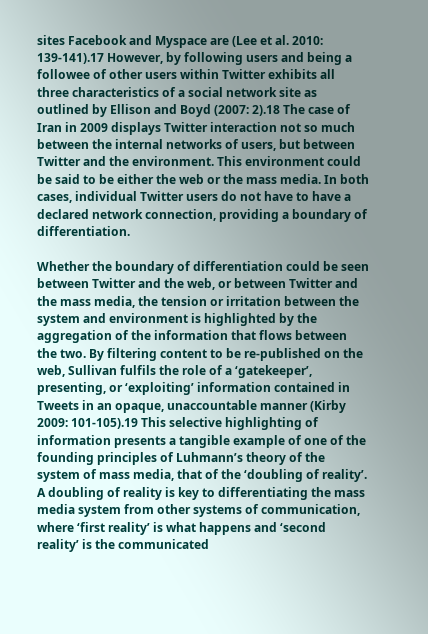sites Facebook and Myspace are (Lee et al. 2010: 139-141).17 However, by following users and being a followee of other users within Twitter exhibits all three characteristics of a social network site as outlined by Ellison and Boyd (2007: 2).18 The case of Iran in 2009 displays Twitter interaction not so much between the internal networks of users, but between Twitter and the environment. This environment could be said to be either the web or the mass media. In both cases, individual Twitter users do not have to have a declared network connection, providing a boundary of differentiation.

Whether the boundary of differentiation could be seen between Twitter and the web, or between Twitter and the mass media, the tension or irritation between the system and environment is highlighted by the aggregation of the information that flows between the two. By filtering content to be re-published on the web, Sullivan fulfils the role of a ‘gatekeeper’, presenting, or ‘exploiting’ information contained in Tweets in an opaque, unaccountable manner (Kirby 2009: 101-105).19 This selective highlighting of information presents a tangible example of one of the founding principles of Luhmann’s theory of the system of mass media, that of the ‘doubling of reality’. A doubling of reality is key to differentiating the mass media system from other systems of communication, where ‘first reality’ is what happens and ‘second reality’ is the communicated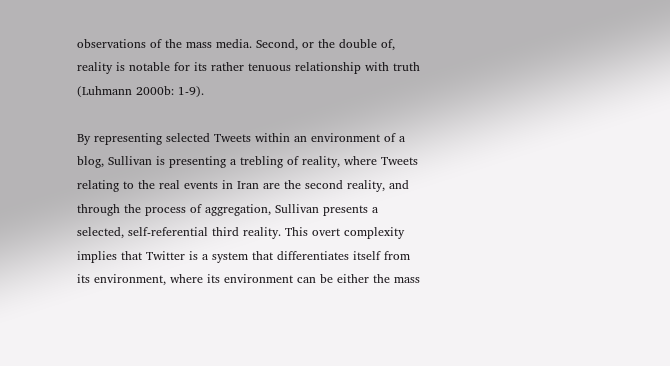observations of the mass media. Second, or the double of, reality is notable for its rather tenuous relationship with truth (Luhmann 2000b: 1-9).

By representing selected Tweets within an environment of a blog, Sullivan is presenting a trebling of reality, where Tweets relating to the real events in Iran are the second reality, and through the process of aggregation, Sullivan presents a selected, self-referential third reality. This overt complexity implies that Twitter is a system that differentiates itself from its environment, where its environment can be either the mass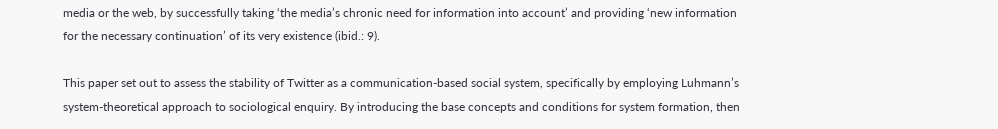media or the web, by successfully taking ‘the media’s chronic need for information into account’ and providing ‘new information for the necessary continuation’ of its very existence (ibid.: 9).

This paper set out to assess the stability of Twitter as a communication-based social system, specifically by employing Luhmann’s system-theoretical approach to sociological enquiry. By introducing the base concepts and conditions for system formation, then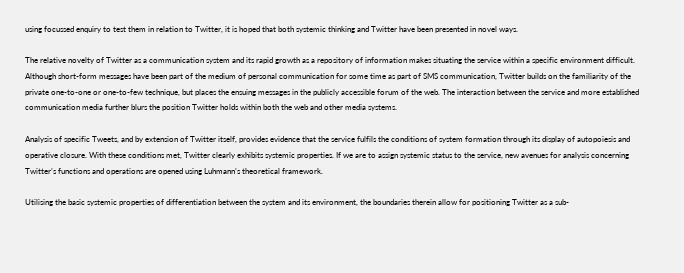using focussed enquiry to test them in relation to Twitter, it is hoped that both systemic thinking and Twitter have been presented in novel ways.

The relative novelty of Twitter as a communication system and its rapid growth as a repository of information makes situating the service within a specific environment difficult. Although short-form messages have been part of the medium of personal communication for some time as part of SMS communication, Twitter builds on the familiarity of the private one-to-one or one-to-few technique, but places the ensuing messages in the publicly accessible forum of the web. The interaction between the service and more established communication media further blurs the position Twitter holds within both the web and other media systems.

Analysis of specific Tweets, and by extension of Twitter itself, provides evidence that the service fulfils the conditions of system formation through its display of autopoiesis and operative closure. With these conditions met, Twitter clearly exhibits systemic properties. If we are to assign systemic status to the service, new avenues for analysis concerning Twitter’s functions and operations are opened using Luhmann’s theoretical framework.

Utilising the basic systemic properties of differentiation between the system and its environment, the boundaries therein allow for positioning Twitter as a sub-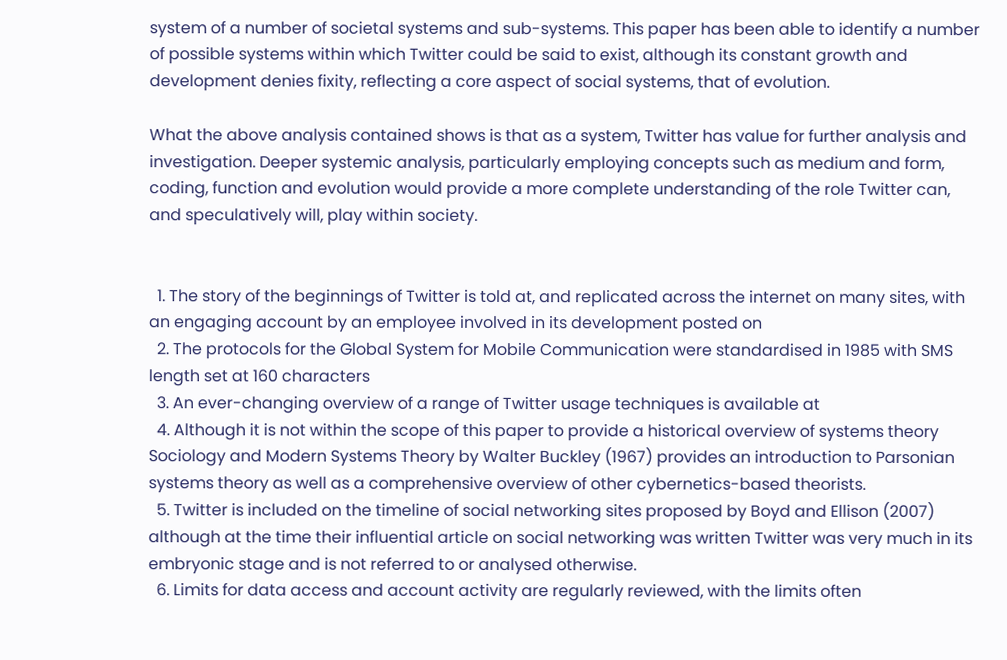system of a number of societal systems and sub-systems. This paper has been able to identify a number of possible systems within which Twitter could be said to exist, although its constant growth and development denies fixity, reflecting a core aspect of social systems, that of evolution.

What the above analysis contained shows is that as a system, Twitter has value for further analysis and investigation. Deeper systemic analysis, particularly employing concepts such as medium and form, coding, function and evolution would provide a more complete understanding of the role Twitter can, and speculatively will, play within society.


  1. The story of the beginnings of Twitter is told at, and replicated across the internet on many sites, with an engaging account by an employee involved in its development posted on
  2. The protocols for the Global System for Mobile Communication were standardised in 1985 with SMS length set at 160 characters
  3. An ever-changing overview of a range of Twitter usage techniques is available at
  4. Although it is not within the scope of this paper to provide a historical overview of systems theory Sociology and Modern Systems Theory by Walter Buckley (1967) provides an introduction to Parsonian systems theory as well as a comprehensive overview of other cybernetics-based theorists.
  5. Twitter is included on the timeline of social networking sites proposed by Boyd and Ellison (2007) although at the time their influential article on social networking was written Twitter was very much in its embryonic stage and is not referred to or analysed otherwise.
  6. Limits for data access and account activity are regularly reviewed, with the limits often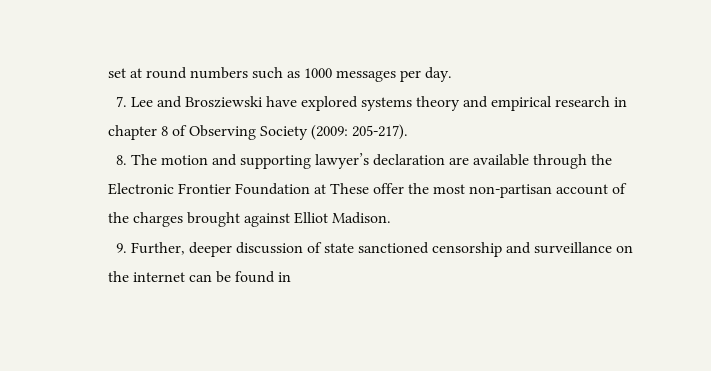set at round numbers such as 1000 messages per day.
  7. Lee and Brosziewski have explored systems theory and empirical research in chapter 8 of Observing Society (2009: 205-217).
  8. The motion and supporting lawyer’s declaration are available through the Electronic Frontier Foundation at These offer the most non-partisan account of the charges brought against Elliot Madison.
  9. Further, deeper discussion of state sanctioned censorship and surveillance on the internet can be found in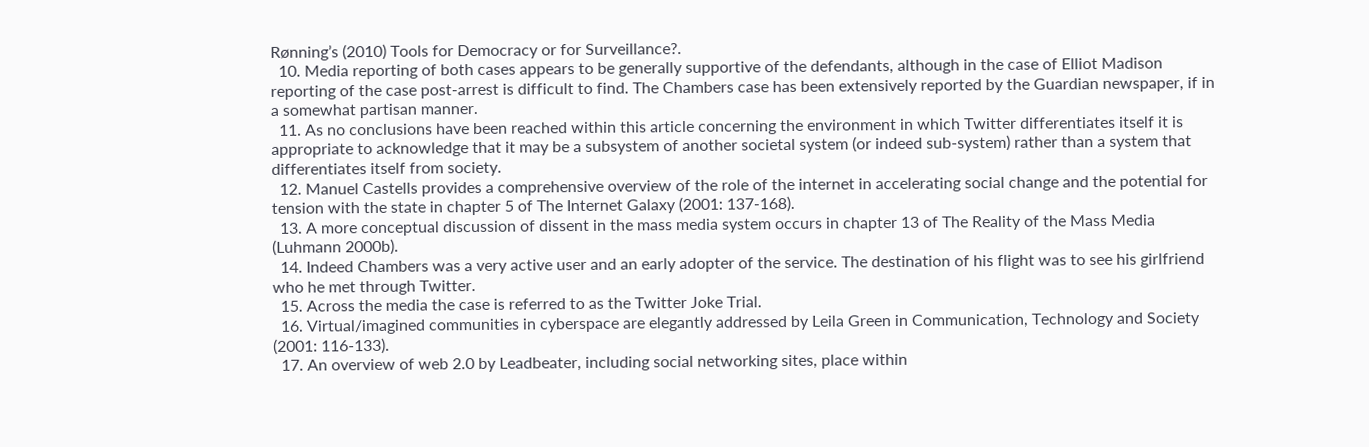Rønning’s (2010) Tools for Democracy or for Surveillance?.
  10. Media reporting of both cases appears to be generally supportive of the defendants, although in the case of Elliot Madison reporting of the case post-arrest is difficult to find. The Chambers case has been extensively reported by the Guardian newspaper, if in a somewhat partisan manner.
  11. As no conclusions have been reached within this article concerning the environment in which Twitter differentiates itself it is appropriate to acknowledge that it may be a subsystem of another societal system (or indeed sub-system) rather than a system that differentiates itself from society.
  12. Manuel Castells provides a comprehensive overview of the role of the internet in accelerating social change and the potential for tension with the state in chapter 5 of The Internet Galaxy (2001: 137-168).
  13. A more conceptual discussion of dissent in the mass media system occurs in chapter 13 of The Reality of the Mass Media (Luhmann 2000b).
  14. Indeed Chambers was a very active user and an early adopter of the service. The destination of his flight was to see his girlfriend who he met through Twitter.
  15. Across the media the case is referred to as the Twitter Joke Trial.
  16. Virtual/imagined communities in cyberspace are elegantly addressed by Leila Green in Communication, Technology and Society (2001: 116-133).
  17. An overview of web 2.0 by Leadbeater, including social networking sites, place within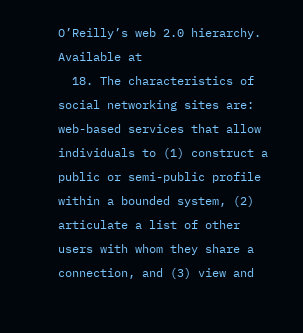O’Reilly’s web 2.0 hierarchy. Available at
  18. The characteristics of social networking sites are: web-based services that allow individuals to (1) construct a public or semi-public profile within a bounded system, (2) articulate a list of other users with whom they share a connection, and (3) view and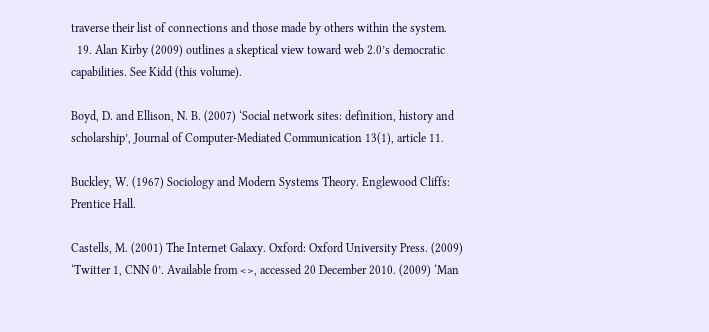traverse their list of connections and those made by others within the system.
  19. Alan Kirby (2009) outlines a skeptical view toward web 2.0’s democratic capabilities. See Kidd (this volume).

Boyd, D. and Ellison, N. B. (2007) ‘Social network sites: definition, history and scholarship’, Journal of Computer-Mediated Communication 13(1), article 11.

Buckley, W. (1967) Sociology and Modern Systems Theory. Englewood Cliffs: Prentice Hall.

Castells, M. (2001) The Internet Galaxy. Oxford: Oxford University Press. (2009) ‘Twitter 1, CNN 0’. Available from <>, accessed 20 December 2010. (2009) ‘Man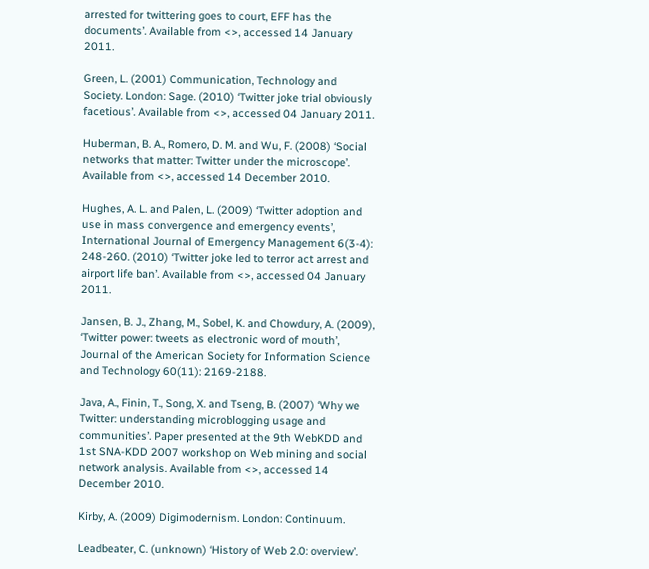arrested for twittering goes to court, EFF has the documents’. Available from <>, accessed 14 January 2011.

Green, L. (2001) Communication, Technology and Society. London: Sage. (2010) ‘Twitter joke trial obviously facetious’. Available from <>, accessed 04 January 2011.

Huberman, B. A., Romero, D. M. and Wu, F. (2008) ‘Social networks that matter: Twitter under the microscope’. Available from <>, accessed 14 December 2010.

Hughes, A. L. and Palen, L. (2009) ‘Twitter adoption and use in mass convergence and emergency events’, International Journal of Emergency Management 6(3-4): 248-260. (2010) ‘Twitter joke led to terror act arrest and airport life ban’. Available from <>, accessed 04 January 2011.

Jansen, B. J., Zhang, M., Sobel, K. and Chowdury, A. (2009), ‘Twitter power: tweets as electronic word of mouth’, Journal of the American Society for Information Science and Technology 60(11): 2169-2188.

Java, A., Finin, T., Song, X. and Tseng, B. (2007) ‘Why we Twitter: understanding microblogging usage and communities’. Paper presented at the 9th WebKDD and 1st SNA-KDD 2007 workshop on Web mining and social network analysis. Available from <>, accessed 14 December 2010.

Kirby, A. (2009) Digimodernism. London: Continuum.

Leadbeater, C. (unknown) ‘History of Web 2.0: overview’.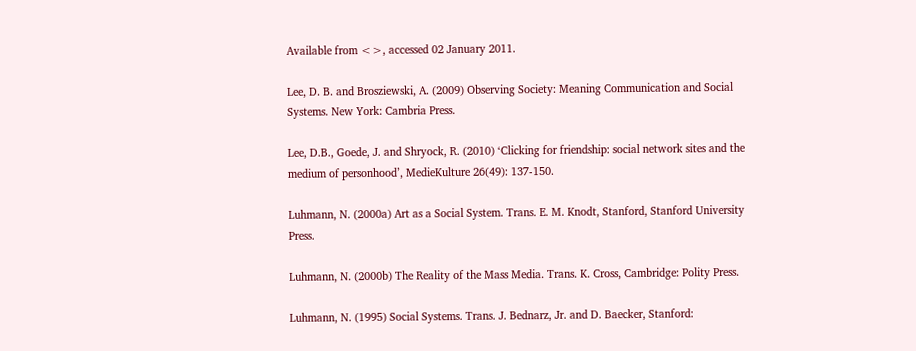Available from <>, accessed 02 January 2011.

Lee, D. B. and Brosziewski, A. (2009) Observing Society: Meaning Communication and Social Systems. New York: Cambria Press.

Lee, D.B., Goede, J. and Shryock, R. (2010) ‘Clicking for friendship: social network sites and the medium of personhood’, MedieKulture 26(49): 137-150.

Luhmann, N. (2000a) Art as a Social System. Trans. E. M. Knodt, Stanford, Stanford University Press.

Luhmann, N. (2000b) The Reality of the Mass Media. Trans. K. Cross, Cambridge: Polity Press.

Luhmann, N. (1995) Social Systems. Trans. J. Bednarz, Jr. and D. Baecker, Stanford: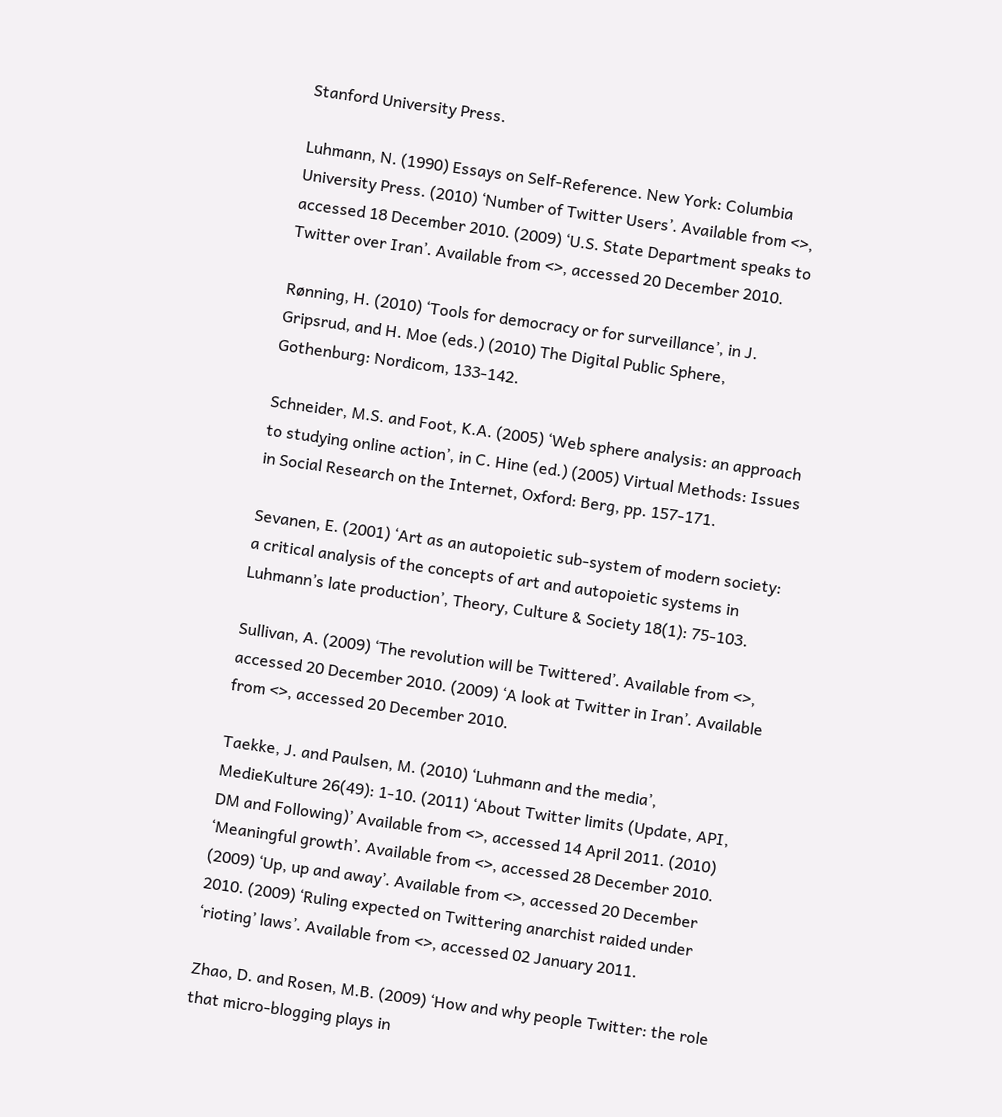Stanford University Press.

Luhmann, N. (1990) Essays on Self-Reference. New York: Columbia University Press. (2010) ‘Number of Twitter Users’. Available from <>, accessed 18 December 2010. (2009) ‘U.S. State Department speaks to Twitter over Iran’. Available from <>, accessed 20 December 2010.

Rønning, H. (2010) ‘Tools for democracy or for surveillance’, in J. Gripsrud, and H. Moe (eds.) (2010) The Digital Public Sphere, Gothenburg: Nordicom, 133-142.

Schneider, M.S. and Foot, K.A. (2005) ‘Web sphere analysis: an approach to studying online action’, in C. Hine (ed.) (2005) Virtual Methods: Issues in Social Research on the Internet, Oxford: Berg, pp. 157-171.

Sevanen, E. (2001) ‘Art as an autopoietic sub-system of modern society: a critical analysis of the concepts of art and autopoietic systems in Luhmann’s late production’, Theory, Culture & Society 18(1): 75-103.

Sullivan, A. (2009) ‘The revolution will be Twittered’. Available from <>, accessed 20 December 2010. (2009) ‘A look at Twitter in Iran’. Available from <>, accessed 20 December 2010.

Taekke, J. and Paulsen, M. (2010) ‘Luhmann and the media’, MedieKulture 26(49): 1-10. (2011) ‘About Twitter limits (Update, API, DM and Following)’ Available from <>, accessed 14 April 2011. (2010) ‘Meaningful growth’. Available from <>, accessed 28 December 2010. (2009) ‘Up, up and away’. Available from <>, accessed 20 December 2010. (2009) ‘Ruling expected on Twittering anarchist raided under ‘rioting’ laws’. Available from <>, accessed 02 January 2011.

Zhao, D. and Rosen, M.B. (2009) ‘How and why people Twitter: the role that micro-blogging plays in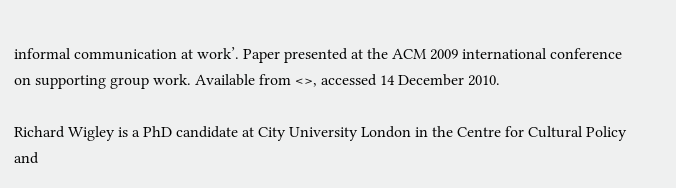informal communication at work’. Paper presented at the ACM 2009 international conference on supporting group work. Available from <>, accessed 14 December 2010.

Richard Wigley is a PhD candidate at City University London in the Centre for Cultural Policy and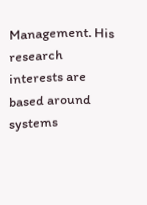Management. His research interests are based around systems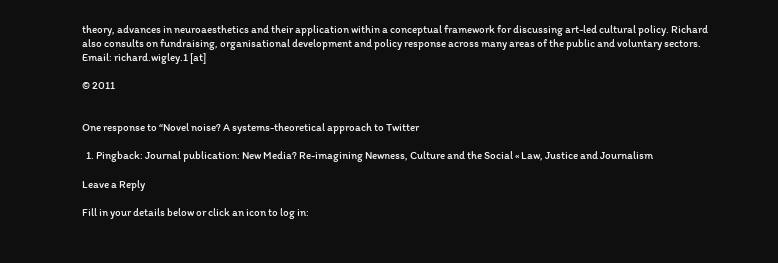theory, advances in neuroaesthetics and their application within a conceptual framework for discussing art-led cultural policy. Richard also consults on fundraising, organisational development and policy response across many areas of the public and voluntary sectors. Email: richard.wigley.1 [at]

© 2011


One response to “Novel noise? A systems-theoretical approach to Twitter

  1. Pingback: Journal publication: New Media? Re-imagining Newness, Culture and the Social « Law, Justice and Journalism

Leave a Reply

Fill in your details below or click an icon to log in: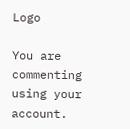Logo

You are commenting using your account.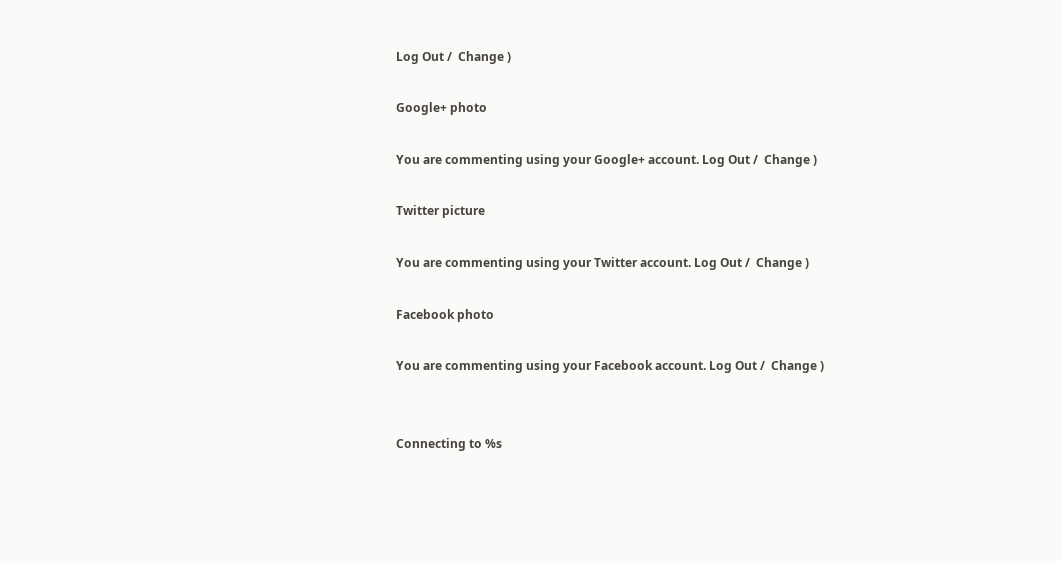Log Out /  Change )

Google+ photo

You are commenting using your Google+ account. Log Out /  Change )

Twitter picture

You are commenting using your Twitter account. Log Out /  Change )

Facebook photo

You are commenting using your Facebook account. Log Out /  Change )


Connecting to %s